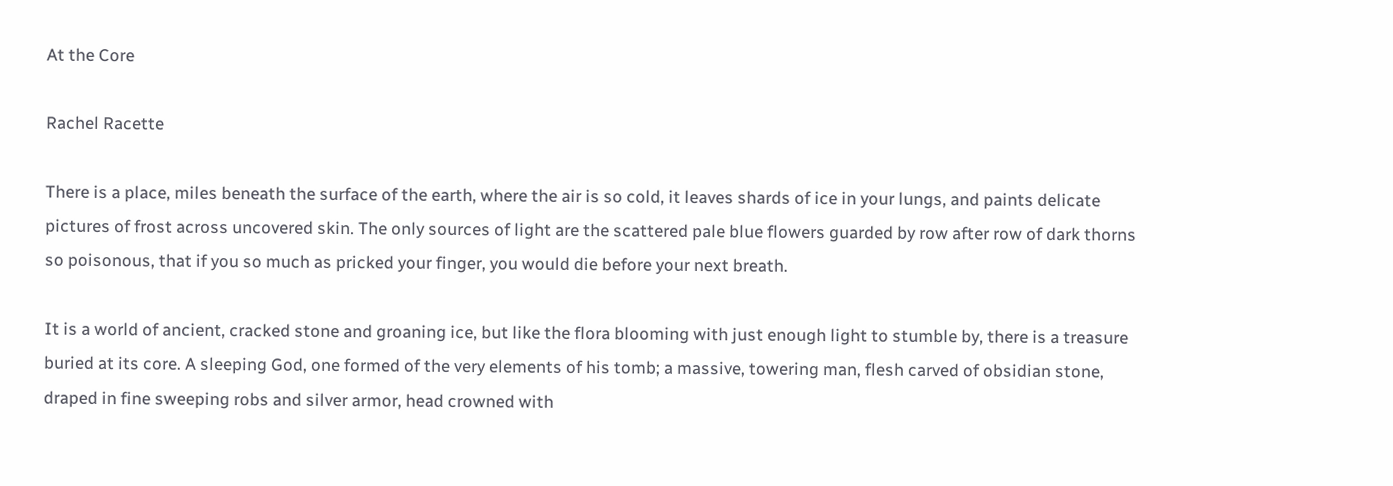At the Core

Rachel Racette

There is a place, miles beneath the surface of the earth, where the air is so cold, it leaves shards of ice in your lungs, and paints delicate pictures of frost across uncovered skin. The only sources of light are the scattered pale blue flowers guarded by row after row of dark thorns so poisonous, that if you so much as pricked your finger, you would die before your next breath.

It is a world of ancient, cracked stone and groaning ice, but like the flora blooming with just enough light to stumble by, there is a treasure buried at its core. A sleeping God, one formed of the very elements of his tomb; a massive, towering man, flesh carved of obsidian stone, draped in fine sweeping robs and silver armor, head crowned with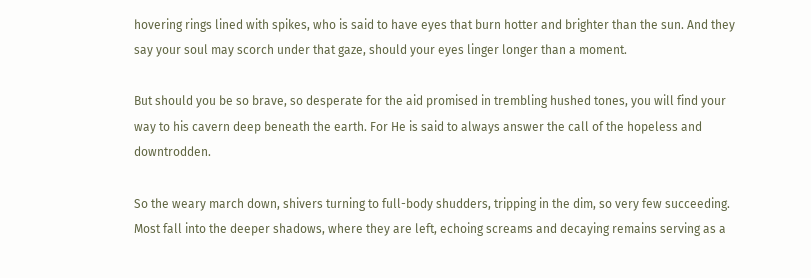hovering rings lined with spikes, who is said to have eyes that burn hotter and brighter than the sun. And they say your soul may scorch under that gaze, should your eyes linger longer than a moment.

But should you be so brave, so desperate for the aid promised in trembling hushed tones, you will find your way to his cavern deep beneath the earth. For He is said to always answer the call of the hopeless and downtrodden.

So the weary march down, shivers turning to full-body shudders, tripping in the dim, so very few succeeding. Most fall into the deeper shadows, where they are left, echoing screams and decaying remains serving as a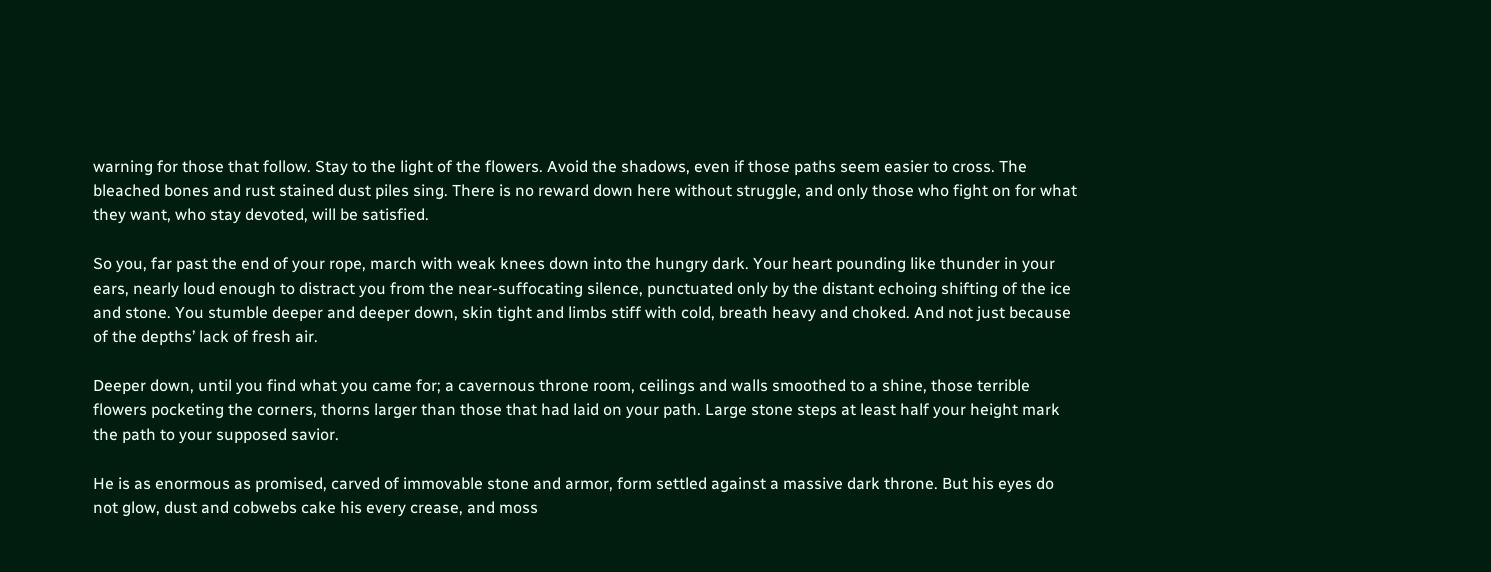warning for those that follow. Stay to the light of the flowers. Avoid the shadows, even if those paths seem easier to cross. The bleached bones and rust stained dust piles sing. There is no reward down here without struggle, and only those who fight on for what they want, who stay devoted, will be satisfied.

So you, far past the end of your rope, march with weak knees down into the hungry dark. Your heart pounding like thunder in your ears, nearly loud enough to distract you from the near-suffocating silence, punctuated only by the distant echoing shifting of the ice and stone. You stumble deeper and deeper down, skin tight and limbs stiff with cold, breath heavy and choked. And not just because of the depths’ lack of fresh air.

Deeper down, until you find what you came for; a cavernous throne room, ceilings and walls smoothed to a shine, those terrible flowers pocketing the corners, thorns larger than those that had laid on your path. Large stone steps at least half your height mark the path to your supposed savior.

He is as enormous as promised, carved of immovable stone and armor, form settled against a massive dark throne. But his eyes do not glow, dust and cobwebs cake his every crease, and moss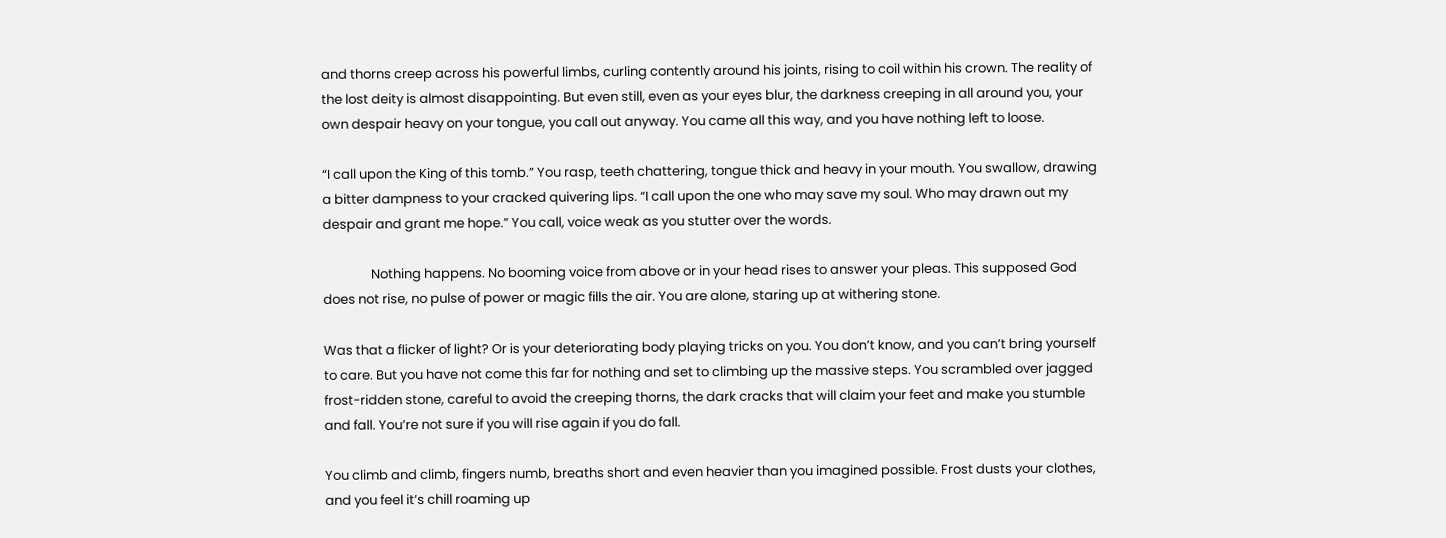and thorns creep across his powerful limbs, curling contently around his joints, rising to coil within his crown. The reality of the lost deity is almost disappointing. But even still, even as your eyes blur, the darkness creeping in all around you, your own despair heavy on your tongue, you call out anyway. You came all this way, and you have nothing left to loose.

“I call upon the King of this tomb.” You rasp, teeth chattering, tongue thick and heavy in your mouth. You swallow, drawing a bitter dampness to your cracked quivering lips. “I call upon the one who may save my soul. Who may drawn out my despair and grant me hope.” You call, voice weak as you stutter over the words.

                Nothing happens. No booming voice from above or in your head rises to answer your pleas. This supposed God does not rise, no pulse of power or magic fills the air. You are alone, staring up at withering stone.

Was that a flicker of light? Or is your deteriorating body playing tricks on you. You don’t know, and you can’t bring yourself to care. But you have not come this far for nothing and set to climbing up the massive steps. You scrambled over jagged frost-ridden stone, careful to avoid the creeping thorns, the dark cracks that will claim your feet and make you stumble and fall. You’re not sure if you will rise again if you do fall.

You climb and climb, fingers numb, breaths short and even heavier than you imagined possible. Frost dusts your clothes, and you feel it’s chill roaming up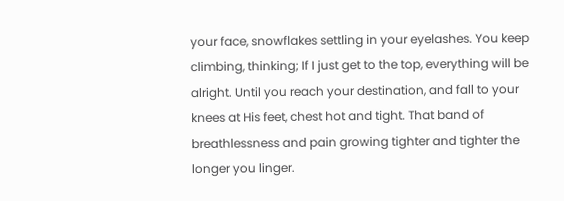your face, snowflakes settling in your eyelashes. You keep climbing, thinking; If I just get to the top, everything will be alright. Until you reach your destination, and fall to your knees at His feet, chest hot and tight. That band of breathlessness and pain growing tighter and tighter the longer you linger.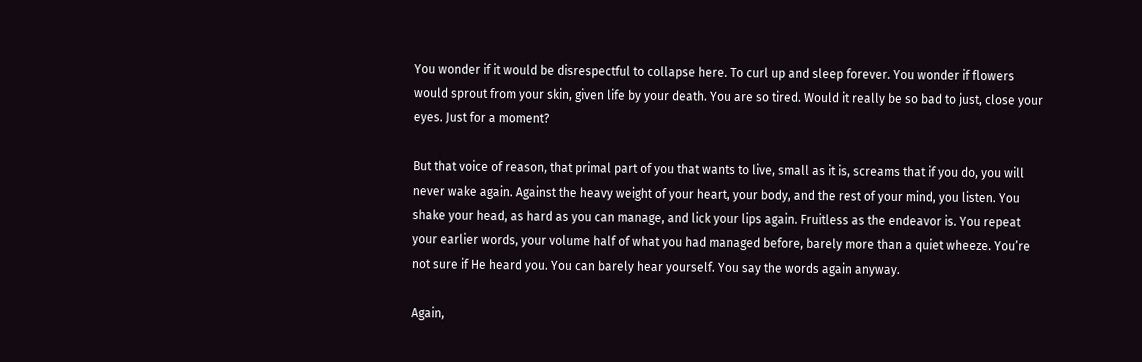You wonder if it would be disrespectful to collapse here. To curl up and sleep forever. You wonder if flowers would sprout from your skin, given life by your death. You are so tired. Would it really be so bad to just, close your eyes. Just for a moment?

But that voice of reason, that primal part of you that wants to live, small as it is, screams that if you do, you will never wake again. Against the heavy weight of your heart, your body, and the rest of your mind, you listen. You shake your head, as hard as you can manage, and lick your lips again. Fruitless as the endeavor is. You repeat your earlier words, your volume half of what you had managed before, barely more than a quiet wheeze. You’re not sure if He heard you. You can barely hear yourself. You say the words again anyway.

Again,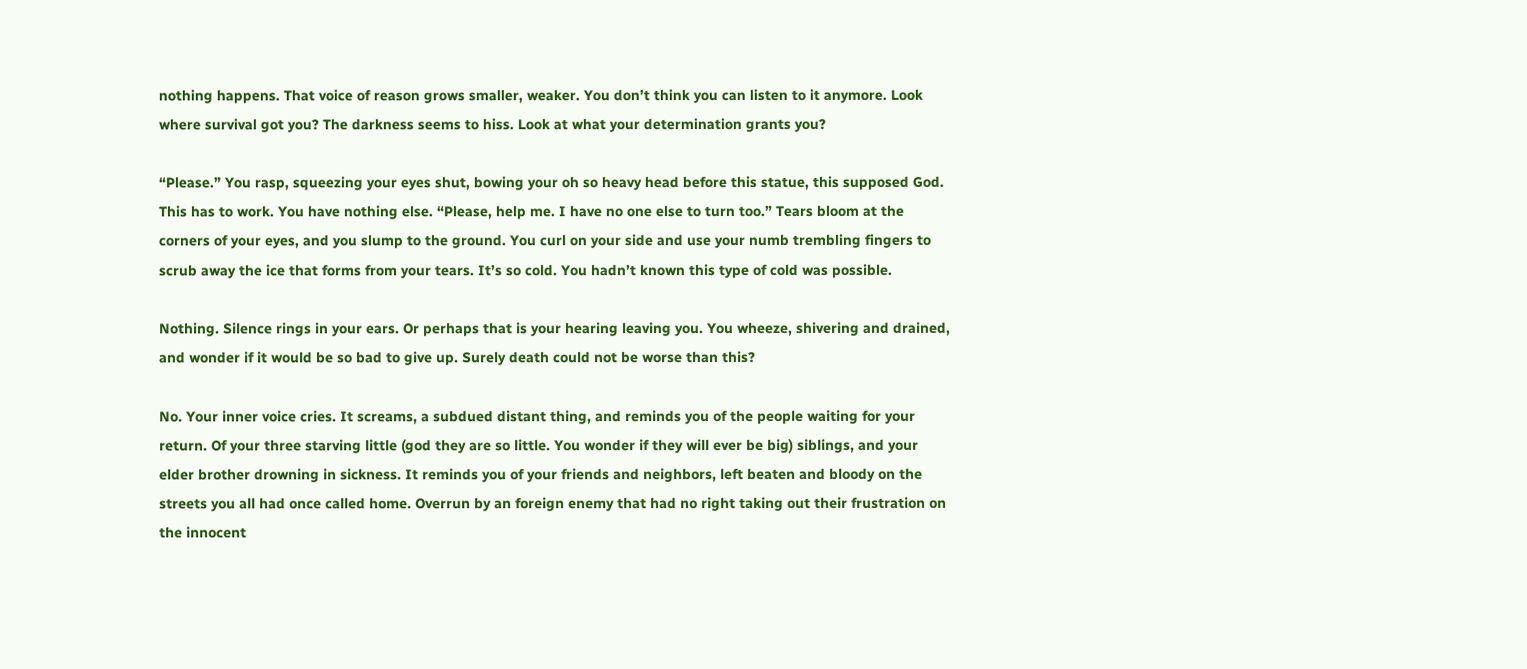nothing happens. That voice of reason grows smaller, weaker. You don’t think you can listen to it anymore. Look where survival got you? The darkness seems to hiss. Look at what your determination grants you?

“Please.” You rasp, squeezing your eyes shut, bowing your oh so heavy head before this statue, this supposed God. This has to work. You have nothing else. “Please, help me. I have no one else to turn too.” Tears bloom at the corners of your eyes, and you slump to the ground. You curl on your side and use your numb trembling fingers to scrub away the ice that forms from your tears. It’s so cold. You hadn’t known this type of cold was possible.

Nothing. Silence rings in your ears. Or perhaps that is your hearing leaving you. You wheeze, shivering and drained, and wonder if it would be so bad to give up. Surely death could not be worse than this?

No. Your inner voice cries. It screams, a subdued distant thing, and reminds you of the people waiting for your return. Of your three starving little (god they are so little. You wonder if they will ever be big) siblings, and your elder brother drowning in sickness. It reminds you of your friends and neighbors, left beaten and bloody on the streets you all had once called home. Overrun by an foreign enemy that had no right taking out their frustration on the innocent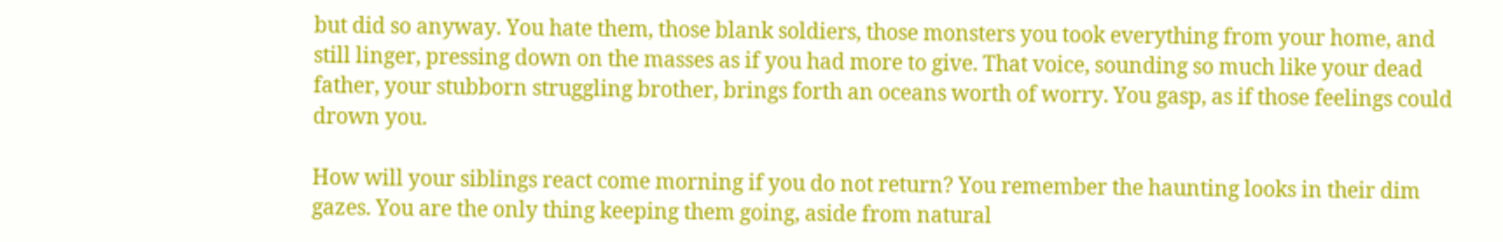but did so anyway. You hate them, those blank soldiers, those monsters you took everything from your home, and still linger, pressing down on the masses as if you had more to give. That voice, sounding so much like your dead father, your stubborn struggling brother, brings forth an oceans worth of worry. You gasp, as if those feelings could drown you.

How will your siblings react come morning if you do not return? You remember the haunting looks in their dim gazes. You are the only thing keeping them going, aside from natural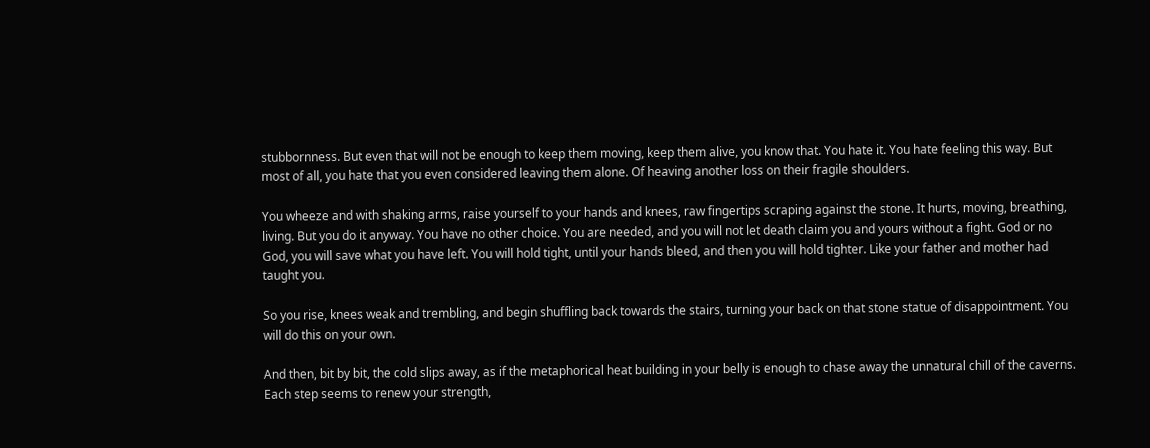stubbornness. But even that will not be enough to keep them moving, keep them alive, you know that. You hate it. You hate feeling this way. But most of all, you hate that you even considered leaving them alone. Of heaving another loss on their fragile shoulders.

You wheeze and with shaking arms, raise yourself to your hands and knees, raw fingertips scraping against the stone. It hurts, moving, breathing, living. But you do it anyway. You have no other choice. You are needed, and you will not let death claim you and yours without a fight. God or no God, you will save what you have left. You will hold tight, until your hands bleed, and then you will hold tighter. Like your father and mother had taught you.

So you rise, knees weak and trembling, and begin shuffling back towards the stairs, turning your back on that stone statue of disappointment. You will do this on your own.

And then, bit by bit, the cold slips away, as if the metaphorical heat building in your belly is enough to chase away the unnatural chill of the caverns. Each step seems to renew your strength,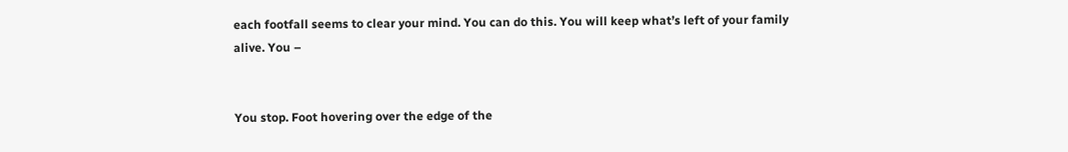each footfall seems to clear your mind. You can do this. You will keep what’s left of your family alive. You –


You stop. Foot hovering over the edge of the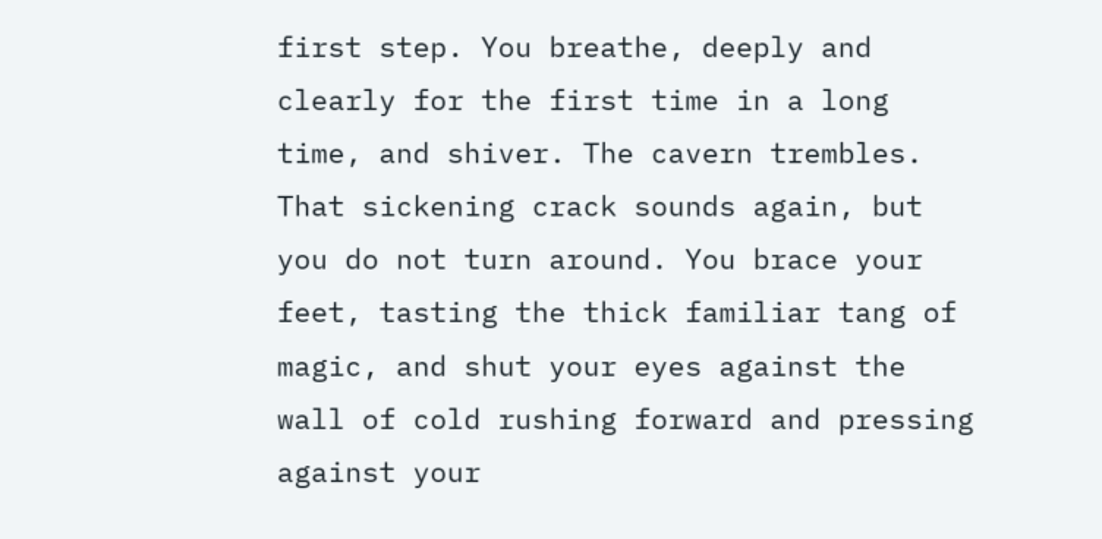first step. You breathe, deeply and clearly for the first time in a long time, and shiver. The cavern trembles. That sickening crack sounds again, but you do not turn around. You brace your feet, tasting the thick familiar tang of magic, and shut your eyes against the wall of cold rushing forward and pressing against your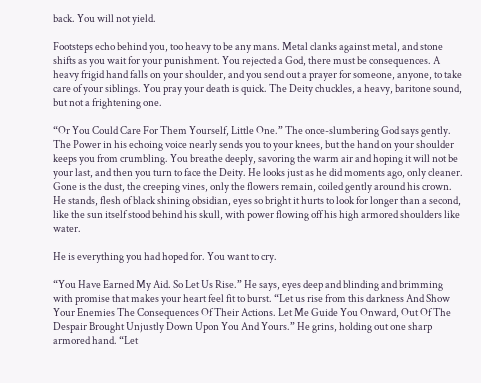back. You will not yield.

Footsteps echo behind you, too heavy to be any mans. Metal clanks against metal, and stone shifts as you wait for your punishment. You rejected a God, there must be consequences. A heavy frigid hand falls on your shoulder, and you send out a prayer for someone, anyone, to take care of your siblings. You pray your death is quick. The Deity chuckles, a heavy, baritone sound, but not a frightening one.

“Or You Could Care For Them Yourself, Little One.” The once-slumbering God says gently. The Power in his echoing voice nearly sends you to your knees, but the hand on your shoulder keeps you from crumbling. You breathe deeply, savoring the warm air and hoping it will not be your last, and then you turn to face the Deity. He looks just as he did moments ago, only cleaner. Gone is the dust, the creeping vines, only the flowers remain, coiled gently around his crown. He stands, flesh of black shining obsidian, eyes so bright it hurts to look for longer than a second, like the sun itself stood behind his skull, with power flowing off his high armored shoulders like water.

He is everything you had hoped for. You want to cry.

“You Have Earned My Aid. So Let Us Rise.” He says, eyes deep and blinding and brimming with promise that makes your heart feel fit to burst. “Let us rise from this darkness And Show Your Enemies The Consequences Of Their Actions. Let Me Guide You Onward, Out Of The Despair Brought Unjustly Down Upon You And Yours.” He grins, holding out one sharp armored hand. “Let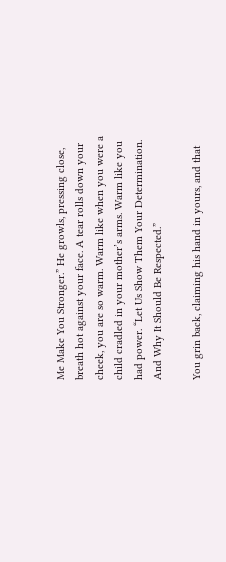Me Make You Stronger.” He growls, pressing close, breath hot against your face. A tear rolls down your cheek, you are so warm. Warm like when you were a child cradled in your mother’s arms. Warm like you had power. “Let Us Show Them Your Determination. And Why It Should Be Respected.”

You grin back, claiming his hand in yours, and that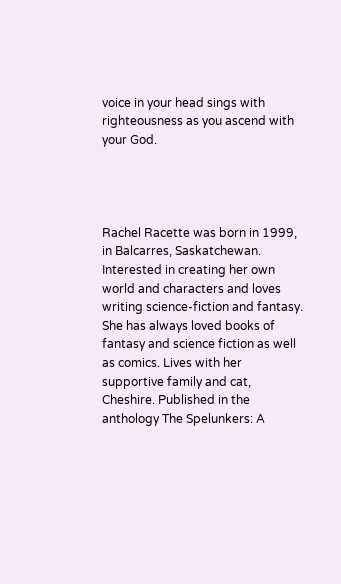voice in your head sings with righteousness as you ascend with your God.




Rachel Racette was born in 1999, in Balcarres, Saskatchewan. Interested in creating her own world and characters and loves writing science-fiction and fantasy. She has always loved books of fantasy and science fiction as well as comics. Lives with her supportive family and cat, Cheshire. Published in the anthology The Spelunkers: A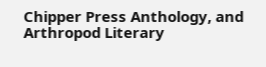Chipper Press Anthology, and Arthropod Literary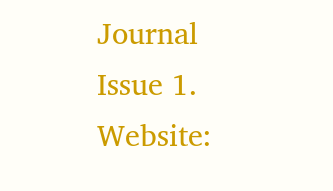Journal Issue 1. Website: